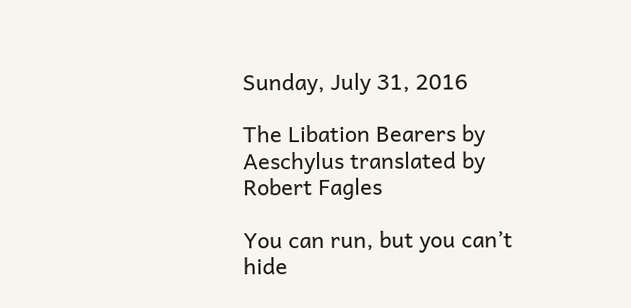Sunday, July 31, 2016

The Libation Bearers by Aeschylus translated by Robert Fagles

You can run, but you can’t hide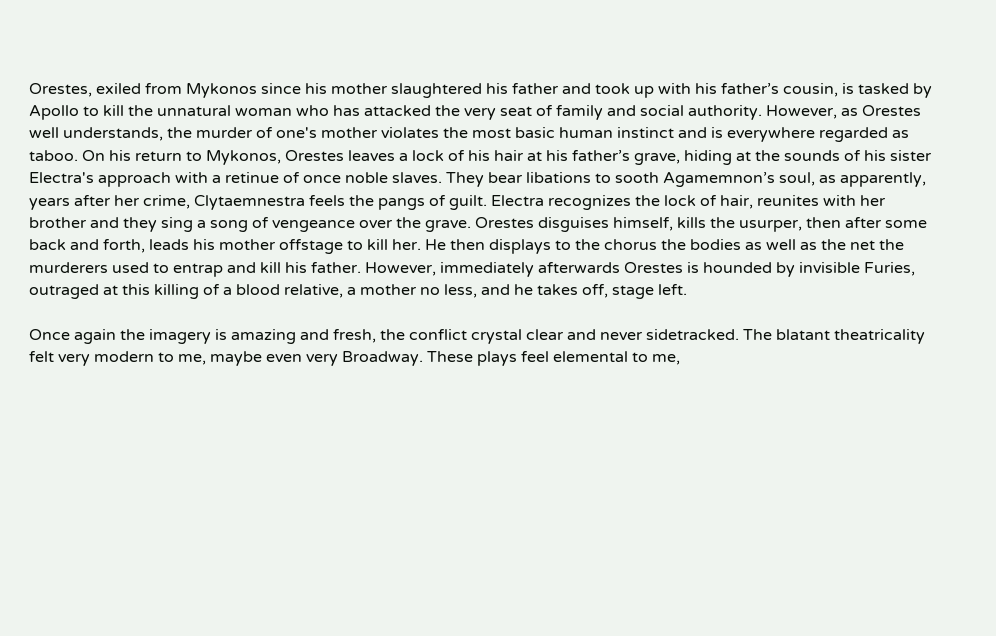Orestes, exiled from Mykonos since his mother slaughtered his father and took up with his father’s cousin, is tasked by Apollo to kill the unnatural woman who has attacked the very seat of family and social authority. However, as Orestes well understands, the murder of one's mother violates the most basic human instinct and is everywhere regarded as taboo. On his return to Mykonos, Orestes leaves a lock of his hair at his father’s grave, hiding at the sounds of his sister Electra's approach with a retinue of once noble slaves. They bear libations to sooth Agamemnon’s soul, as apparently, years after her crime, Clytaemnestra feels the pangs of guilt. Electra recognizes the lock of hair, reunites with her brother and they sing a song of vengeance over the grave. Orestes disguises himself, kills the usurper, then after some back and forth, leads his mother offstage to kill her. He then displays to the chorus the bodies as well as the net the murderers used to entrap and kill his father. However, immediately afterwards Orestes is hounded by invisible Furies, outraged at this killing of a blood relative, a mother no less, and he takes off, stage left.

Once again the imagery is amazing and fresh, the conflict crystal clear and never sidetracked. The blatant theatricality felt very modern to me, maybe even very Broadway. These plays feel elemental to me,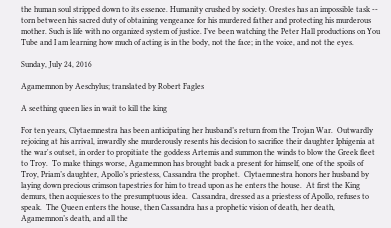the human soul stripped down to its essence. Humanity crushed by society. Orestes has an impossible task -- torn between his sacred duty of obtaining vengeance for his murdered father and protecting his murderous mother. Such is life with no organized system of justice. I’ve been watching the Peter Hall productions on You Tube and I am learning how much of acting is in the body, not the face; in the voice, and not the eyes.

Sunday, July 24, 2016

Agamemnon by Aeschylus; translated by Robert Fagles

A seething queen lies in wait to kill the king

For ten years, Clytaemnestra has been anticipating her husband’s return from the Trojan War.  Outwardly rejoicing at his arrival, inwardly she murderously resents his decision to sacrifice their daughter Iphigenia at the war's outset, in order to propitiate the goddess Artemis and summon the winds to blow the Greek fleet to Troy.  To make things worse, Agamemnon has brought back a present for himself, one of the spoils of Troy, Priam’s daughter, Apollo’s priestess, Cassandra the prophet.  Clytaemnestra honors her husband by laying down precious crimson tapestries for him to tread upon as he enters the house.  At first the King demurs, then acquiesces to the presumptuous idea.  Cassandra, dressed as a priestess of Apollo, refuses to speak.  The Queen enters the house, then Cassandra has a prophetic vision of death, her death, Agamemnon’s death, and all the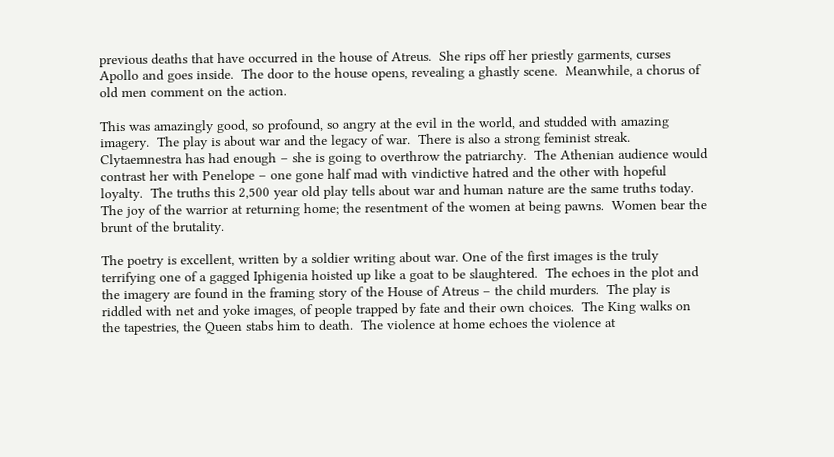previous deaths that have occurred in the house of Atreus.  She rips off her priestly garments, curses Apollo and goes inside.  The door to the house opens, revealing a ghastly scene.  Meanwhile, a chorus of old men comment on the action.

This was amazingly good, so profound, so angry at the evil in the world, and studded with amazing imagery.  The play is about war and the legacy of war.  There is also a strong feminist streak.  Clytaemnestra has had enough – she is going to overthrow the patriarchy.  The Athenian audience would contrast her with Penelope – one gone half mad with vindictive hatred and the other with hopeful loyalty.  The truths this 2,500 year old play tells about war and human nature are the same truths today.  The joy of the warrior at returning home; the resentment of the women at being pawns.  Women bear the brunt of the brutality.

The poetry is excellent, written by a soldier writing about war. One of the first images is the truly terrifying one of a gagged Iphigenia hoisted up like a goat to be slaughtered.  The echoes in the plot and the imagery are found in the framing story of the House of Atreus – the child murders.  The play is riddled with net and yoke images, of people trapped by fate and their own choices.  The King walks on the tapestries, the Queen stabs him to death.  The violence at home echoes the violence at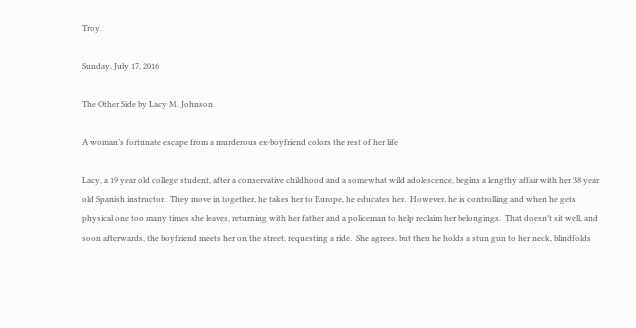Troy.

Sunday, July 17, 2016

The Other Side by Lacy M. Johnson

A woman’s fortunate escape from a murderous ex-boyfriend colors the rest of her life

Lacy, a 19 year old college student, after a conservative childhood and a somewhat wild adolescence, begins a lengthy affair with her 38 year old Spanish instructor.  They move in together, he takes her to Europe, he educates her.  However, he is controlling and when he gets physical one too many times she leaves, returning with her father and a policeman to help reclaim her belongings.  That doesn’t sit well, and soon afterwards, the boyfriend meets her on the street, requesting a ride.  She agrees, but then he holds a stun gun to her neck, blindfolds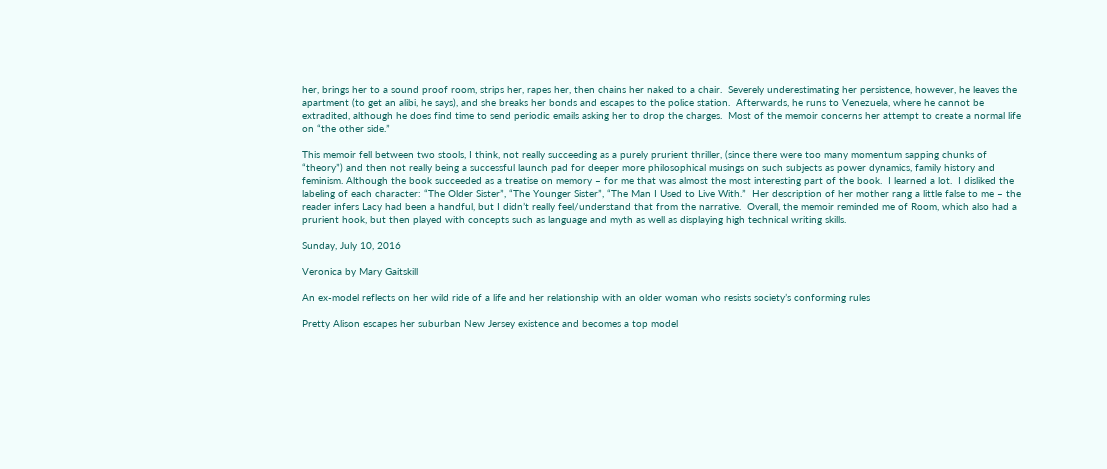her, brings her to a sound proof room, strips her, rapes her, then chains her naked to a chair.  Severely underestimating her persistence, however, he leaves the apartment (to get an alibi, he says), and she breaks her bonds and escapes to the police station.  Afterwards, he runs to Venezuela, where he cannot be extradited, although he does find time to send periodic emails asking her to drop the charges.  Most of the memoir concerns her attempt to create a normal life on “the other side.”

This memoir fell between two stools, I think, not really succeeding as a purely prurient thriller, (since there were too many momentum sapping chunks of “theory”) and then not really being a successful launch pad for deeper more philosophical musings on such subjects as power dynamics, family history and feminism. Although the book succeeded as a treatise on memory – for me that was almost the most interesting part of the book.  I learned a lot.  I disliked the labeling of each character: “The Older Sister”, “The Younger Sister”, “The Man I Used to Live With.”  Her description of her mother rang a little false to me – the reader infers Lacy had been a handful, but I didn’t really feel/understand that from the narrative.  Overall, the memoir reminded me of Room, which also had a prurient hook, but then played with concepts such as language and myth as well as displaying high technical writing skills.

Sunday, July 10, 2016

Veronica by Mary Gaitskill

An ex-model reflects on her wild ride of a life and her relationship with an older woman who resists society’s conforming rules

Pretty Alison escapes her suburban New Jersey existence and becomes a top model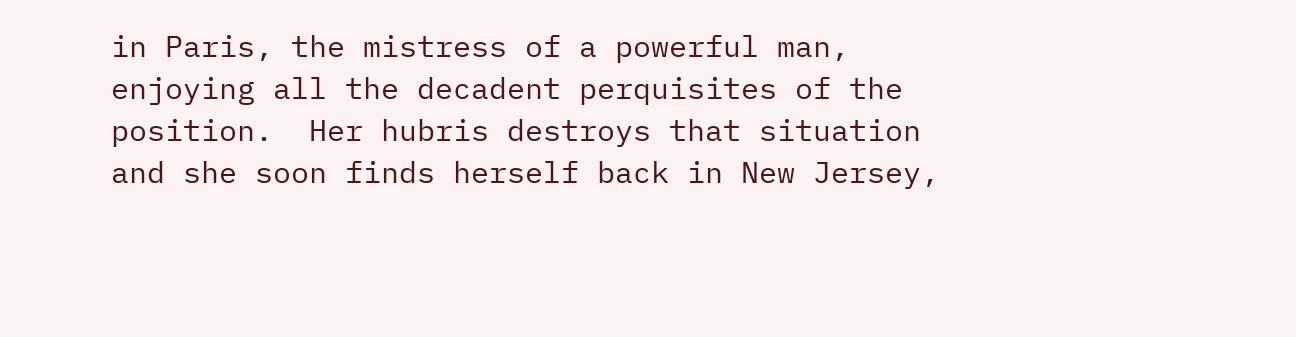in Paris, the mistress of a powerful man, enjoying all the decadent perquisites of the position.  Her hubris destroys that situation and she soon finds herself back in New Jersey,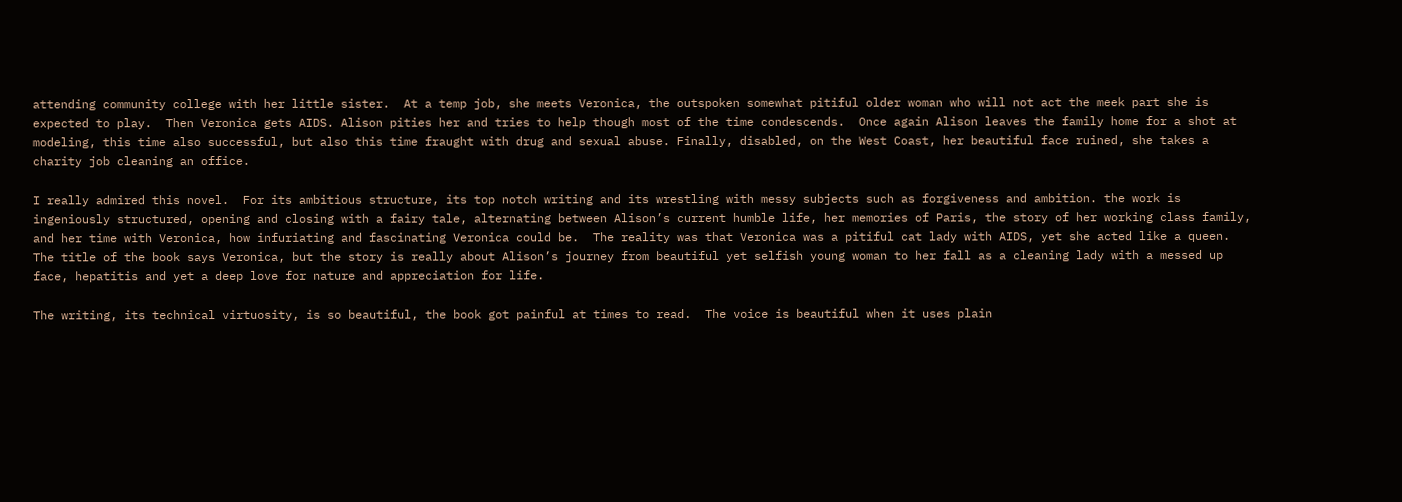attending community college with her little sister.  At a temp job, she meets Veronica, the outspoken somewhat pitiful older woman who will not act the meek part she is expected to play.  Then Veronica gets AIDS. Alison pities her and tries to help though most of the time condescends.  Once again Alison leaves the family home for a shot at modeling, this time also successful, but also this time fraught with drug and sexual abuse. Finally, disabled, on the West Coast, her beautiful face ruined, she takes a charity job cleaning an office.

I really admired this novel.  For its ambitious structure, its top notch writing and its wrestling with messy subjects such as forgiveness and ambition. the work is ingeniously structured, opening and closing with a fairy tale, alternating between Alison’s current humble life, her memories of Paris, the story of her working class family, and her time with Veronica, how infuriating and fascinating Veronica could be.  The reality was that Veronica was a pitiful cat lady with AIDS, yet she acted like a queen.  The title of the book says Veronica, but the story is really about Alison’s journey from beautiful yet selfish young woman to her fall as a cleaning lady with a messed up face, hepatitis and yet a deep love for nature and appreciation for life.

The writing, its technical virtuosity, is so beautiful, the book got painful at times to read.  The voice is beautiful when it uses plain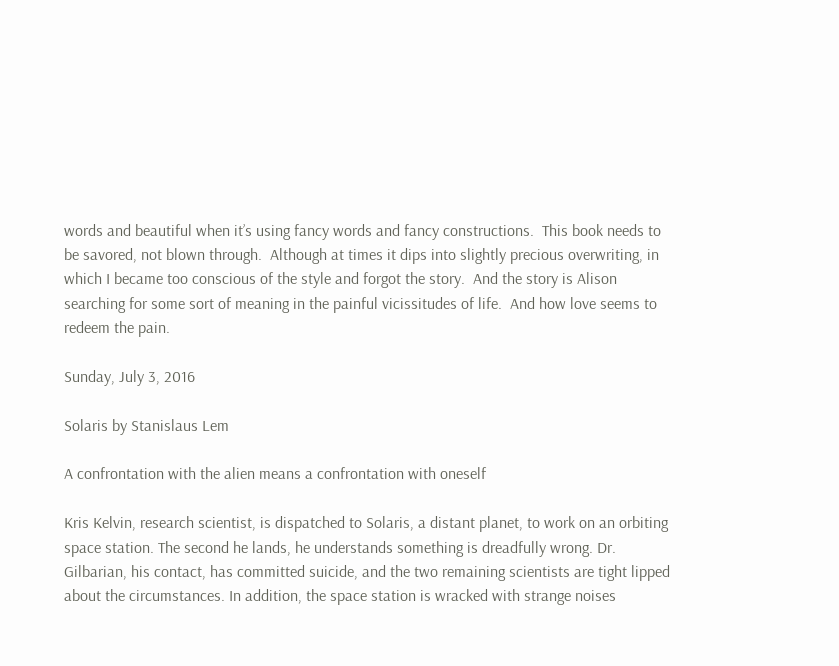words and beautiful when it’s using fancy words and fancy constructions.  This book needs to be savored, not blown through.  Although at times it dips into slightly precious overwriting, in which I became too conscious of the style and forgot the story.  And the story is Alison searching for some sort of meaning in the painful vicissitudes of life.  And how love seems to redeem the pain.

Sunday, July 3, 2016

Solaris by Stanislaus Lem

A confrontation with the alien means a confrontation with oneself

Kris Kelvin, research scientist, is dispatched to Solaris, a distant planet, to work on an orbiting space station. The second he lands, he understands something is dreadfully wrong. Dr. Gilbarian, his contact, has committed suicide, and the two remaining scientists are tight lipped about the circumstances. In addition, the space station is wracked with strange noises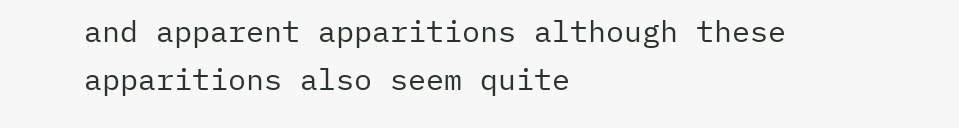and apparent apparitions although these apparitions also seem quite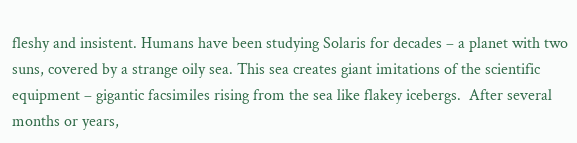fleshy and insistent. Humans have been studying Solaris for decades – a planet with two suns, covered by a strange oily sea. This sea creates giant imitations of the scientific equipment – gigantic facsimiles rising from the sea like flakey icebergs.  After several months or years,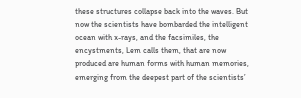these structures collapse back into the waves. But now the scientists have bombarded the intelligent ocean with x-rays, and the facsimiles, the encystments, Lem calls them, that are now produced are human forms with human memories, emerging from the deepest part of the scientists’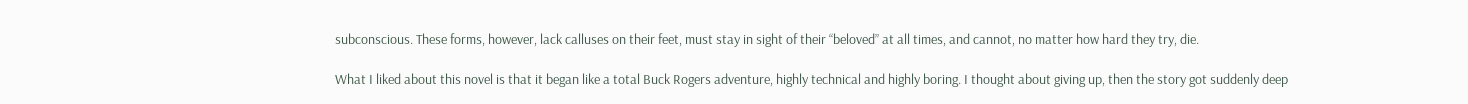subconscious. These forms, however, lack calluses on their feet, must stay in sight of their “beloved” at all times, and cannot, no matter how hard they try, die.

What I liked about this novel is that it began like a total Buck Rogers adventure, highly technical and highly boring. I thought about giving up, then the story got suddenly deep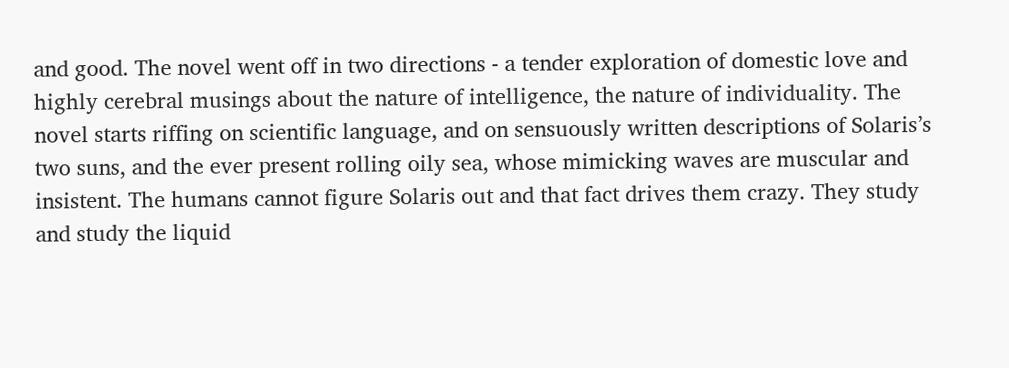and good. The novel went off in two directions - a tender exploration of domestic love and highly cerebral musings about the nature of intelligence, the nature of individuality. The novel starts riffing on scientific language, and on sensuously written descriptions of Solaris’s two suns, and the ever present rolling oily sea, whose mimicking waves are muscular and insistent. The humans cannot figure Solaris out and that fact drives them crazy. They study and study the liquid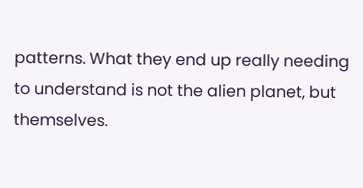patterns. What they end up really needing to understand is not the alien planet, but themselves.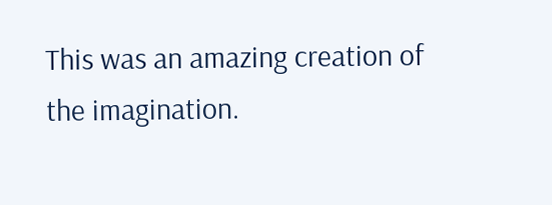This was an amazing creation of the imagination.